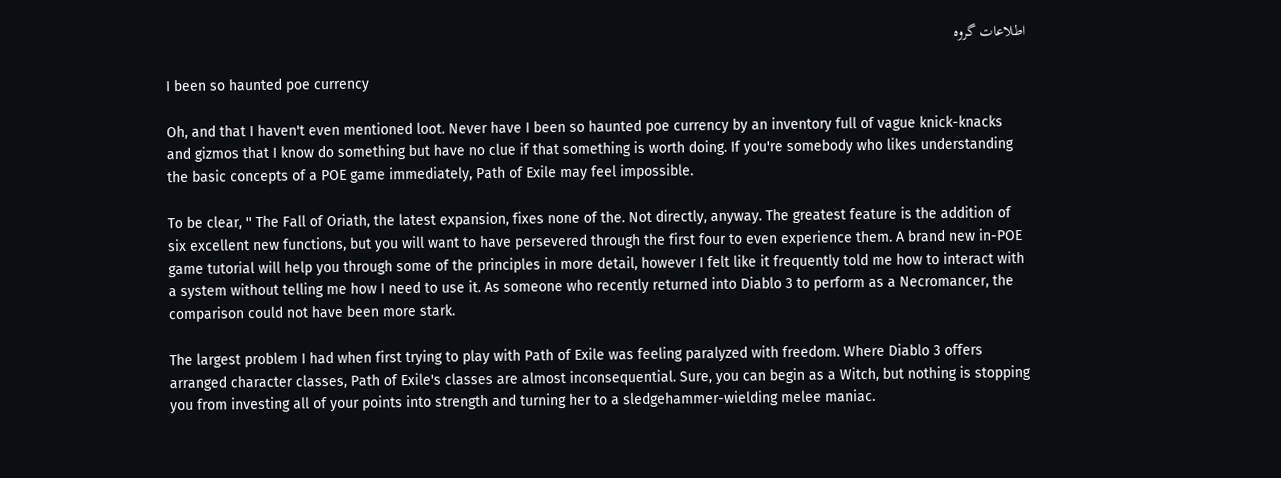اطلاعات گروه

I been so haunted poe currency

Oh, and that I haven't even mentioned loot. Never have I been so haunted poe currency by an inventory full of vague knick-knacks and gizmos that I know do something but have no clue if that something is worth doing. If you're somebody who likes understanding the basic concepts of a POE game immediately, Path of Exile may feel impossible.

To be clear, '' The Fall of Oriath, the latest expansion, fixes none of the. Not directly, anyway. The greatest feature is the addition of six excellent new functions, but you will want to have persevered through the first four to even experience them. A brand new in-POE game tutorial will help you through some of the principles in more detail, however I felt like it frequently told me how to interact with a system without telling me how I need to use it. As someone who recently returned into Diablo 3 to perform as a Necromancer, the comparison could not have been more stark.

The largest problem I had when first trying to play with Path of Exile was feeling paralyzed with freedom. Where Diablo 3 offers arranged character classes, Path of Exile's classes are almost inconsequential. Sure, you can begin as a Witch, but nothing is stopping you from investing all of your points into strength and turning her to a sledgehammer-wielding melee maniac.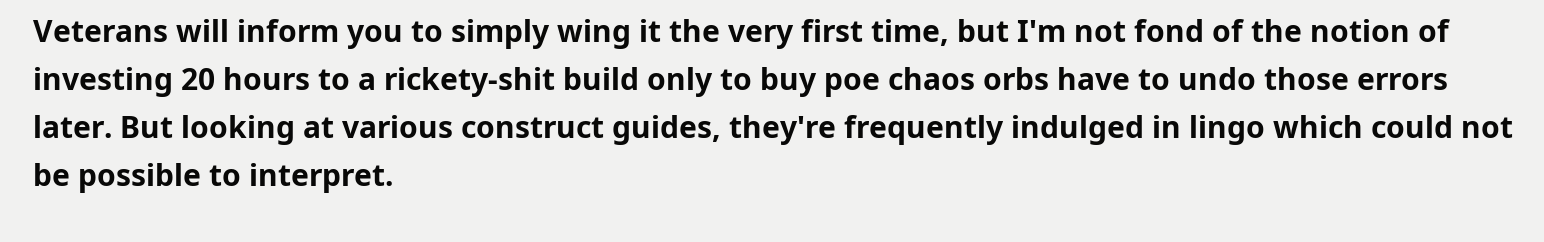Veterans will inform you to simply wing it the very first time, but I'm not fond of the notion of investing 20 hours to a rickety-shit build only to buy poe chaos orbs have to undo those errors later. But looking at various construct guides, they're frequently indulged in lingo which could not be possible to interpret.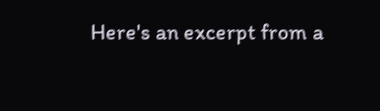Here's an excerpt from a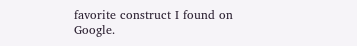favorite construct I found on Google.